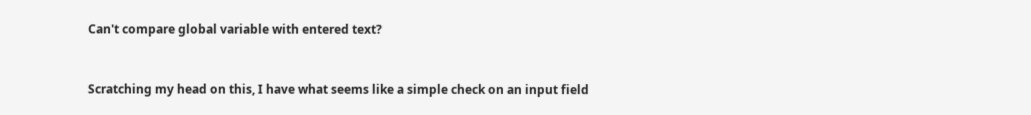Can't compare global variable with entered text?



Scratching my head on this, I have what seems like a simple check on an input field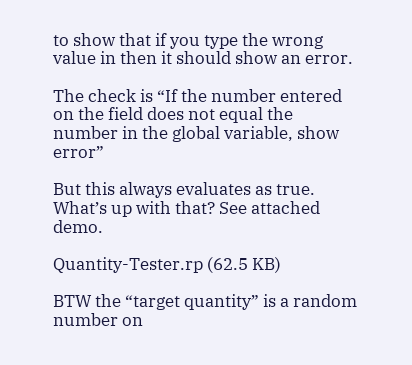to show that if you type the wrong value in then it should show an error.

The check is “If the number entered on the field does not equal the number in the global variable, show error”

But this always evaluates as true. What’s up with that? See attached demo.

Quantity-Tester.rp (62.5 KB)

BTW the “target quantity” is a random number on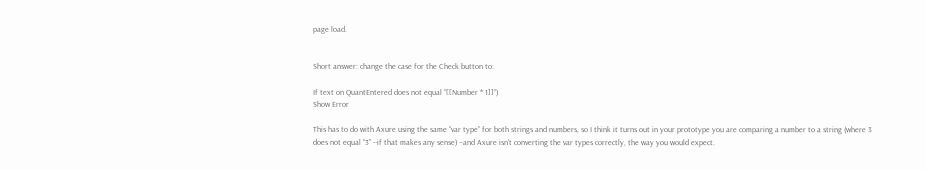page load.


Short answer: change the case for the Check button to:

If text on QuantEntered does not equal “[[Number * 1]]”)
Show Error

This has to do with Axure using the same “var type” for both strings and numbers, so I think it turns out in your prototype you are comparing a number to a string (where 3 does not equal “3” --if that makes any sense) --and Axure isn’t converting the var types correctly, the way you would expect.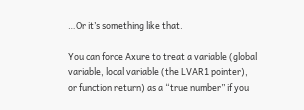…Or it’s something like that.

You can force Axure to treat a variable (global variable, local variable (the LVAR1 pointer), or function return) as a “true number” if you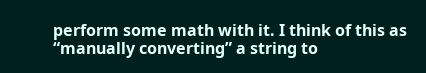perform some math with it. I think of this as “manually converting” a string to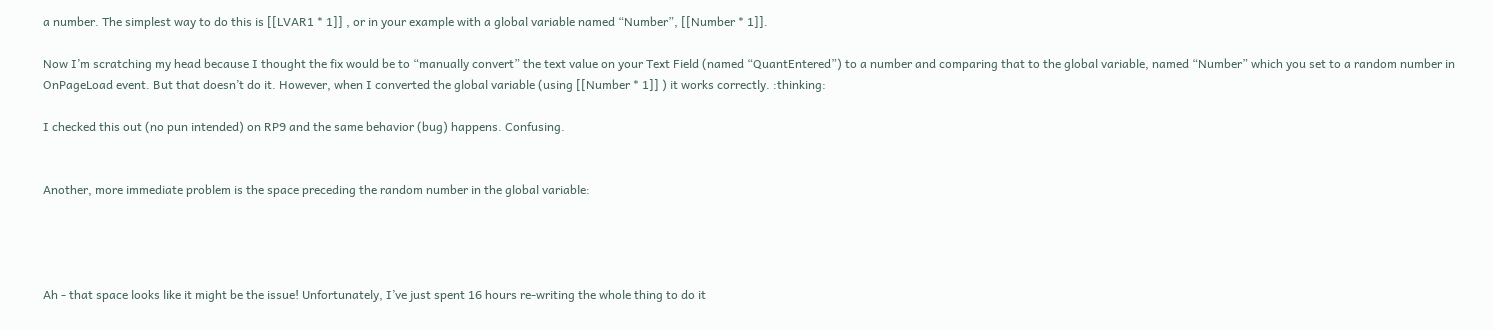a number. The simplest way to do this is [[LVAR1 * 1]] , or in your example with a global variable named “Number”, [[Number * 1]].

Now I’m scratching my head because I thought the fix would be to “manually convert” the text value on your Text Field (named “QuantEntered”) to a number and comparing that to the global variable, named “Number” which you set to a random number in OnPageLoad event. But that doesn’t do it. However, when I converted the global variable (using [[Number * 1]] ) it works correctly. :thinking:

I checked this out (no pun intended) on RP9 and the same behavior (bug) happens. Confusing.


Another, more immediate problem is the space preceding the random number in the global variable:




Ah - that space looks like it might be the issue! Unfortunately, I’ve just spent 16 hours re-writing the whole thing to do it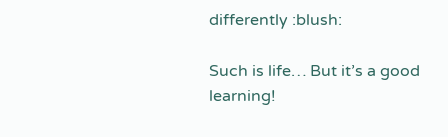differently :blush:

Such is life… But it’s a good learning!